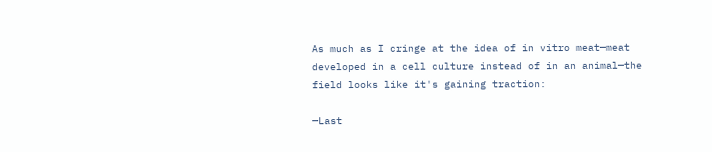As much as I cringe at the idea of in vitro meat—meat developed in a cell culture instead of in an animal—the field looks like it's gaining traction:

—Last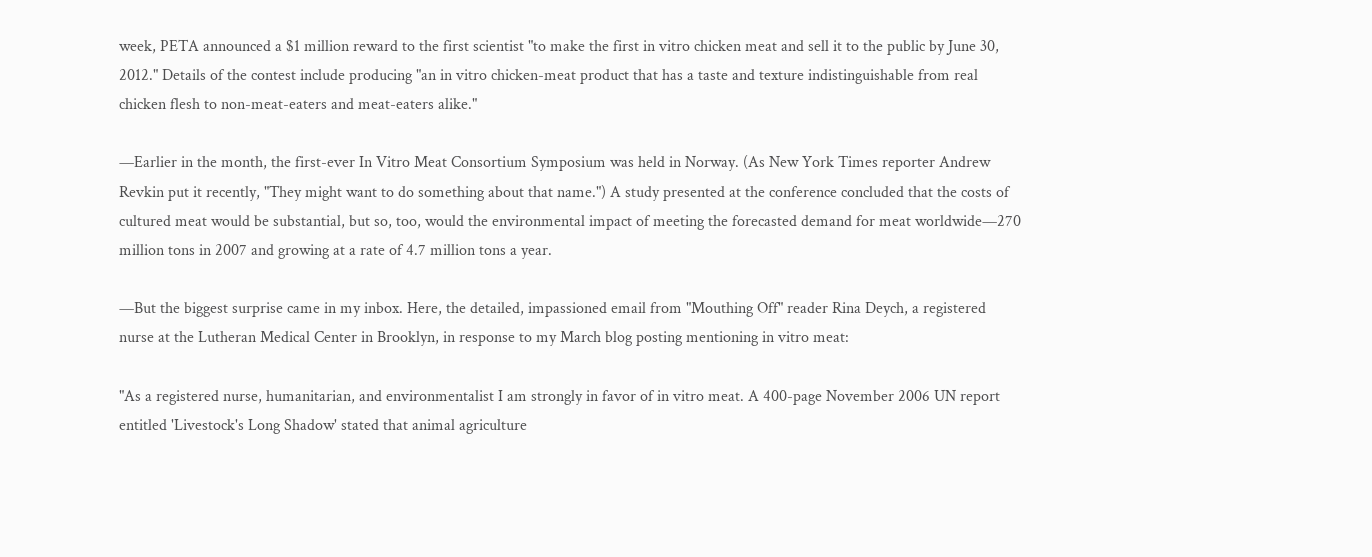week, PETA announced a $1 million reward to the first scientist "to make the first in vitro chicken meat and sell it to the public by June 30, 2012." Details of the contest include producing "an in vitro chicken-meat product that has a taste and texture indistinguishable from real chicken flesh to non-meat-eaters and meat-eaters alike."

—Earlier in the month, the first-ever In Vitro Meat Consortium Symposium was held in Norway. (As New York Times reporter Andrew Revkin put it recently, "They might want to do something about that name.") A study presented at the conference concluded that the costs of cultured meat would be substantial, but so, too, would the environmental impact of meeting the forecasted demand for meat worldwide—270 million tons in 2007 and growing at a rate of 4.7 million tons a year.

—But the biggest surprise came in my inbox. Here, the detailed, impassioned email from "Mouthing Off" reader Rina Deych, a registered nurse at the Lutheran Medical Center in Brooklyn, in response to my March blog posting mentioning in vitro meat:

"As a registered nurse, humanitarian, and environmentalist I am strongly in favor of in vitro meat. A 400-page November 2006 UN report entitled 'Livestock's Long Shadow' stated that animal agriculture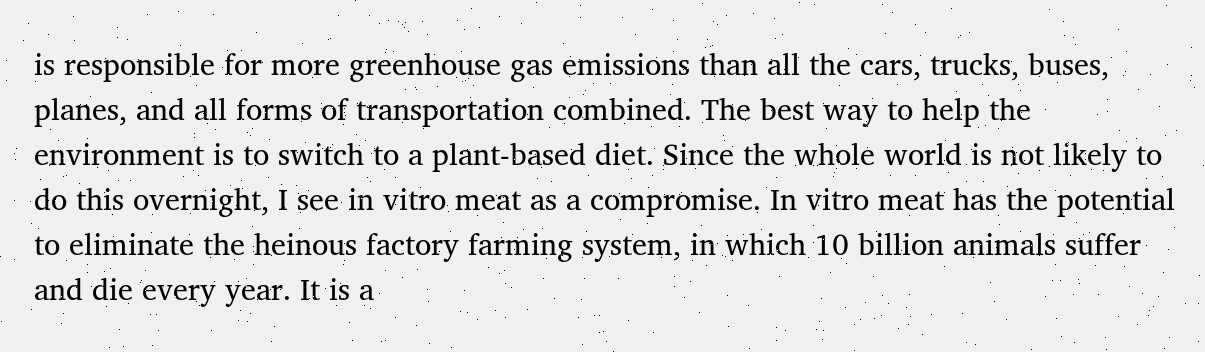is responsible for more greenhouse gas emissions than all the cars, trucks, buses, planes, and all forms of transportation combined. The best way to help the environment is to switch to a plant-based diet. Since the whole world is not likely to do this overnight, I see in vitro meat as a compromise. In vitro meat has the potential to eliminate the heinous factory farming system, in which 10 billion animals suffer and die every year. It is a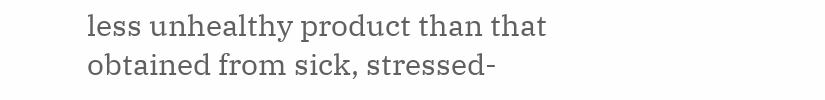less unhealthy product than that obtained from sick, stressed-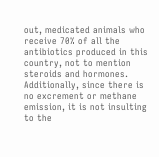out, medicated animals who receive 70% of all the antibiotics produced in this country, not to mention steroids and hormones. Additionally, since there is no excrement or methane emission, it is not insulting to the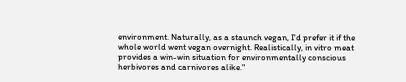environment. Naturally, as a staunch vegan, I'd prefer it if the whole world went vegan overnight. Realistically, in vitro meat provides a win-win situation for environmentally conscious herbivores and carnivores alike."